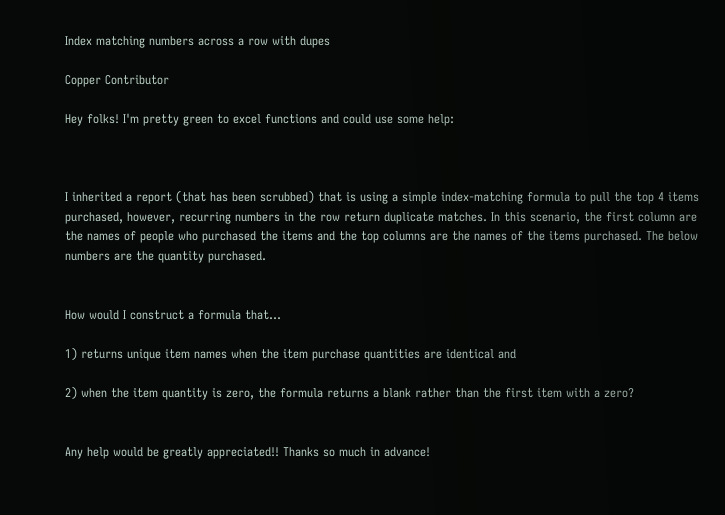Index matching numbers across a row with dupes

Copper Contributor

Hey folks! I'm pretty green to excel functions and could use some help:



I inherited a report (that has been scrubbed) that is using a simple index-matching formula to pull the top 4 items purchased, however, recurring numbers in the row return duplicate matches. In this scenario, the first column are the names of people who purchased the items and the top columns are the names of the items purchased. The below numbers are the quantity purchased.


How would I construct a formula that...

1) returns unique item names when the item purchase quantities are identical and

2) when the item quantity is zero, the formula returns a blank rather than the first item with a zero?


Any help would be greatly appreciated!! Thanks so much in advance!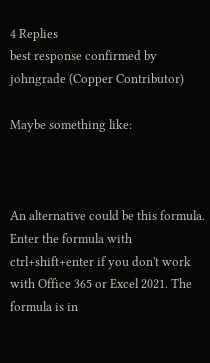4 Replies
best response confirmed by johngrade (Copper Contributor)

Maybe something like:



An alternative could be this formula. Enter the formula with ctrl+shift+enter if you don't work with Office 365 or Excel 2021. The formula is in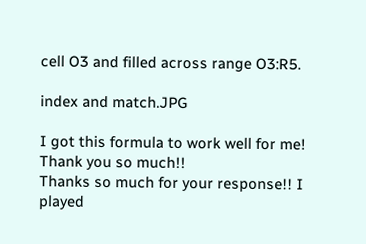cell O3 and filled across range O3:R5.

index and match.JPG

I got this formula to work well for me! Thank you so much!!
Thanks so much for your response!! I played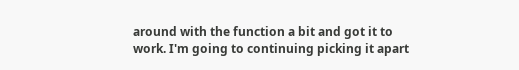around with the function a bit and got it to work. I'm going to continuing picking it apart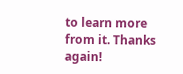to learn more from it. Thanks again!